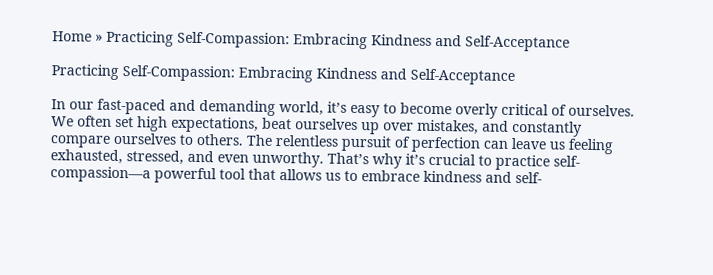Home » Practicing Self-Compassion: Embracing Kindness and Self-Acceptance

Practicing Self-Compassion: Embracing Kindness and Self-Acceptance

In our fast-paced and demanding world, it’s easy to become overly critical of ourselves. We often set high expectations, beat ourselves up over mistakes, and constantly compare ourselves to others. The relentless pursuit of perfection can leave us feeling exhausted, stressed, and even unworthy. That’s why it’s crucial to practice self-compassion—a powerful tool that allows us to embrace kindness and self-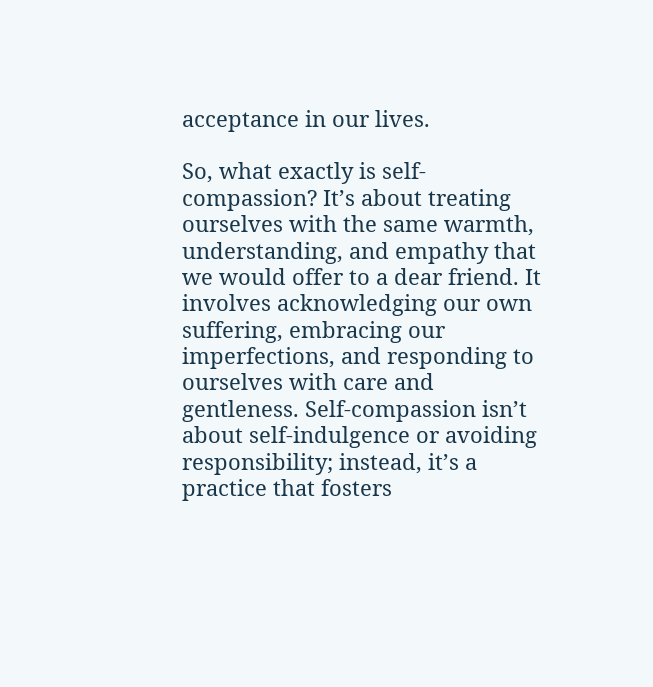acceptance in our lives.

So, what exactly is self-compassion? It’s about treating ourselves with the same warmth, understanding, and empathy that we would offer to a dear friend. It involves acknowledging our own suffering, embracing our imperfections, and responding to ourselves with care and gentleness. Self-compassion isn’t about self-indulgence or avoiding responsibility; instead, it’s a practice that fosters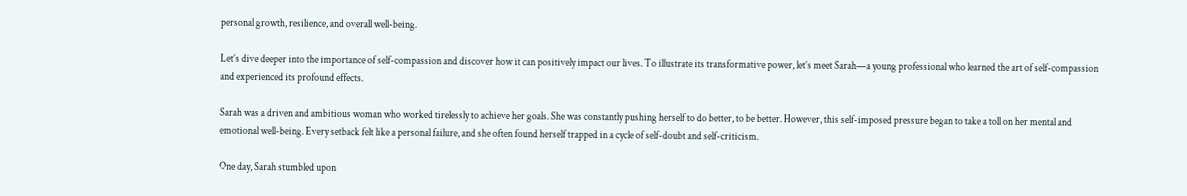personal growth, resilience, and overall well-being.

Let’s dive deeper into the importance of self-compassion and discover how it can positively impact our lives. To illustrate its transformative power, let’s meet Sarah—a young professional who learned the art of self-compassion and experienced its profound effects.

Sarah was a driven and ambitious woman who worked tirelessly to achieve her goals. She was constantly pushing herself to do better, to be better. However, this self-imposed pressure began to take a toll on her mental and emotional well-being. Every setback felt like a personal failure, and she often found herself trapped in a cycle of self-doubt and self-criticism.

One day, Sarah stumbled upon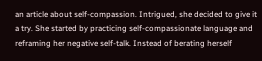an article about self-compassion. Intrigued, she decided to give it a try. She started by practicing self-compassionate language and reframing her negative self-talk. Instead of berating herself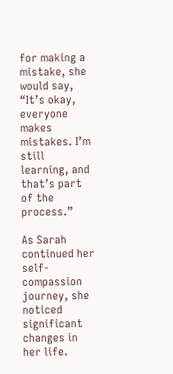for making a mistake, she would say, “It’s okay, everyone makes mistakes. I’m still learning, and that’s part of the process.”

As Sarah continued her self-compassion journey, she noticed significant changes in her life.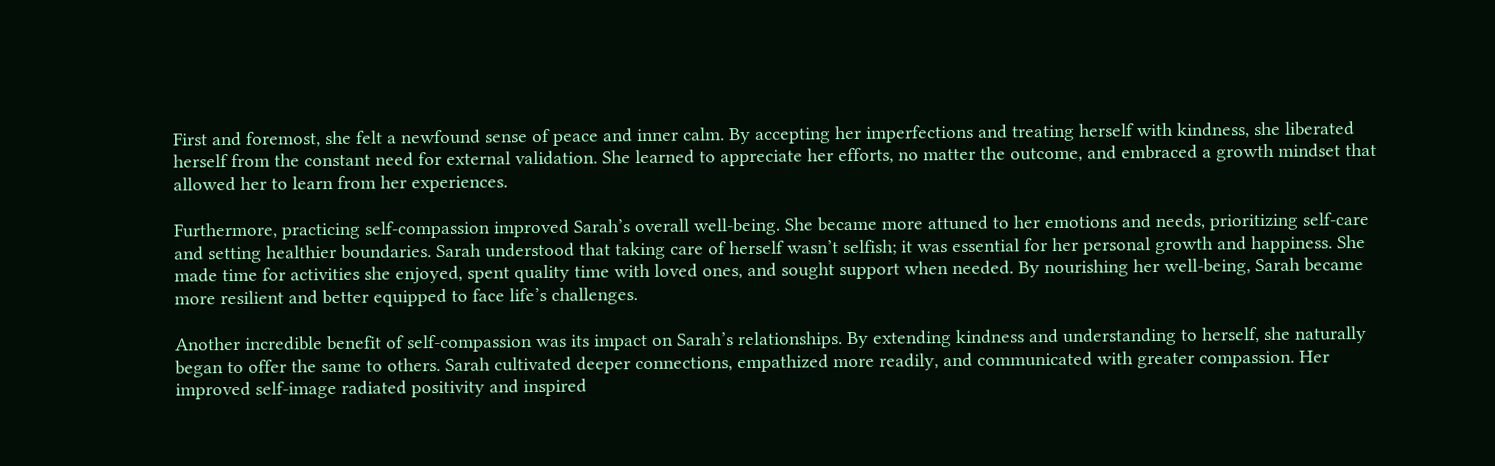First and foremost, she felt a newfound sense of peace and inner calm. By accepting her imperfections and treating herself with kindness, she liberated herself from the constant need for external validation. She learned to appreciate her efforts, no matter the outcome, and embraced a growth mindset that allowed her to learn from her experiences.

Furthermore, practicing self-compassion improved Sarah’s overall well-being. She became more attuned to her emotions and needs, prioritizing self-care and setting healthier boundaries. Sarah understood that taking care of herself wasn’t selfish; it was essential for her personal growth and happiness. She made time for activities she enjoyed, spent quality time with loved ones, and sought support when needed. By nourishing her well-being, Sarah became more resilient and better equipped to face life’s challenges.

Another incredible benefit of self-compassion was its impact on Sarah’s relationships. By extending kindness and understanding to herself, she naturally began to offer the same to others. Sarah cultivated deeper connections, empathized more readily, and communicated with greater compassion. Her improved self-image radiated positivity and inspired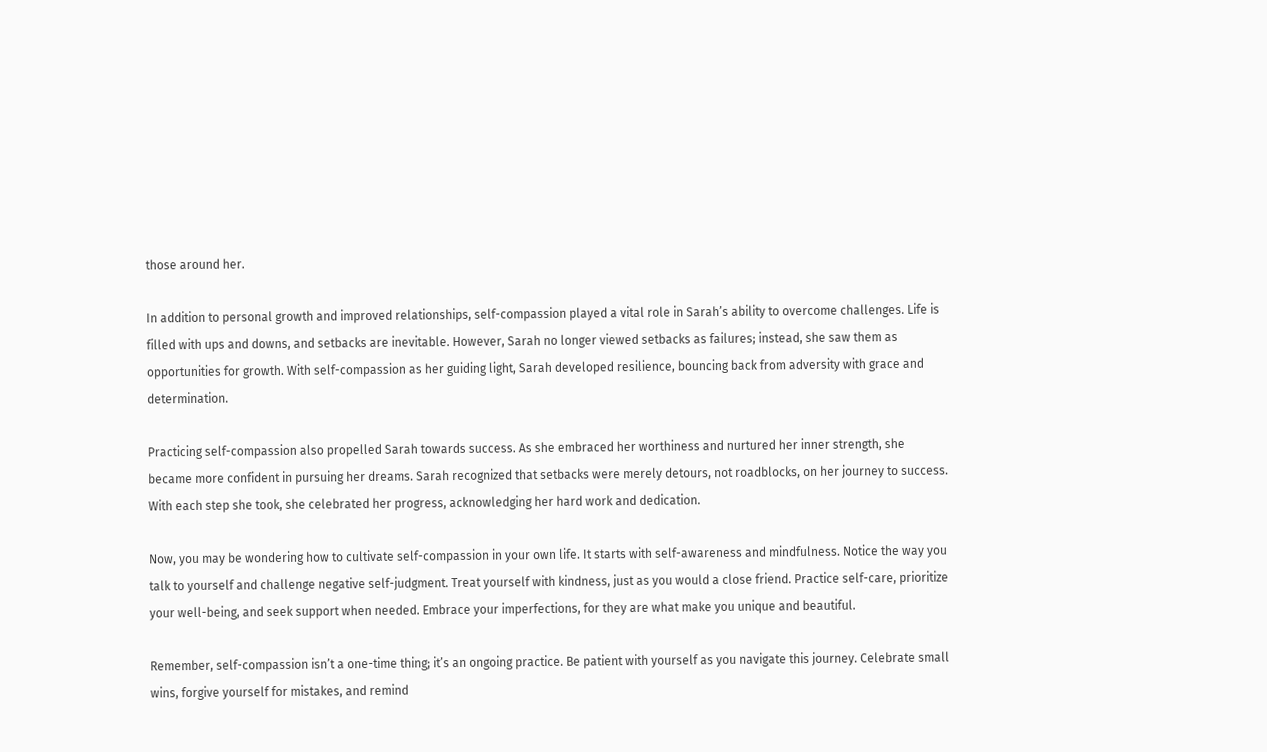those around her.

In addition to personal growth and improved relationships, self-compassion played a vital role in Sarah’s ability to overcome challenges. Life is filled with ups and downs, and setbacks are inevitable. However, Sarah no longer viewed setbacks as failures; instead, she saw them as opportunities for growth. With self-compassion as her guiding light, Sarah developed resilience, bouncing back from adversity with grace and determination.

Practicing self-compassion also propelled Sarah towards success. As she embraced her worthiness and nurtured her inner strength, she became more confident in pursuing her dreams. Sarah recognized that setbacks were merely detours, not roadblocks, on her journey to success. With each step she took, she celebrated her progress, acknowledging her hard work and dedication.

Now, you may be wondering how to cultivate self-compassion in your own life. It starts with self-awareness and mindfulness. Notice the way you talk to yourself and challenge negative self-judgment. Treat yourself with kindness, just as you would a close friend. Practice self-care, prioritize your well-being, and seek support when needed. Embrace your imperfections, for they are what make you unique and beautiful.

Remember, self-compassion isn’t a one-time thing; it’s an ongoing practice. Be patient with yourself as you navigate this journey. Celebrate small wins, forgive yourself for mistakes, and remind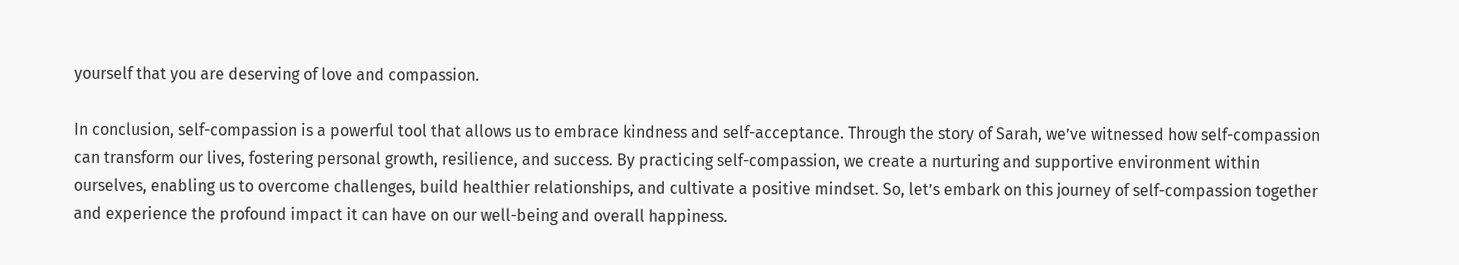yourself that you are deserving of love and compassion.

In conclusion, self-compassion is a powerful tool that allows us to embrace kindness and self-acceptance. Through the story of Sarah, we’ve witnessed how self-compassion can transform our lives, fostering personal growth, resilience, and success. By practicing self-compassion, we create a nurturing and supportive environment within ourselves, enabling us to overcome challenges, build healthier relationships, and cultivate a positive mindset. So, let’s embark on this journey of self-compassion together and experience the profound impact it can have on our well-being and overall happiness.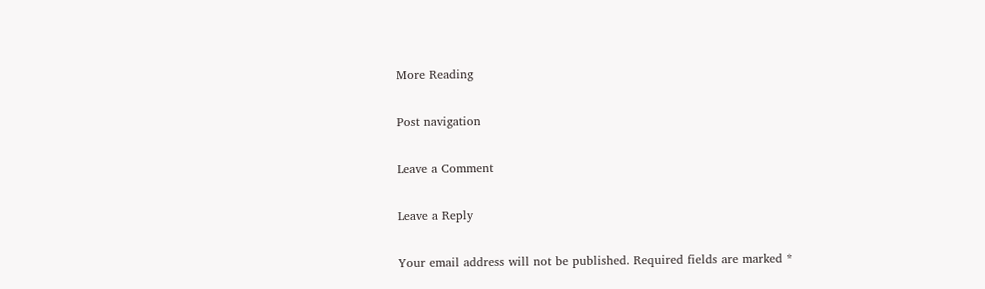More Reading

Post navigation

Leave a Comment

Leave a Reply

Your email address will not be published. Required fields are marked *